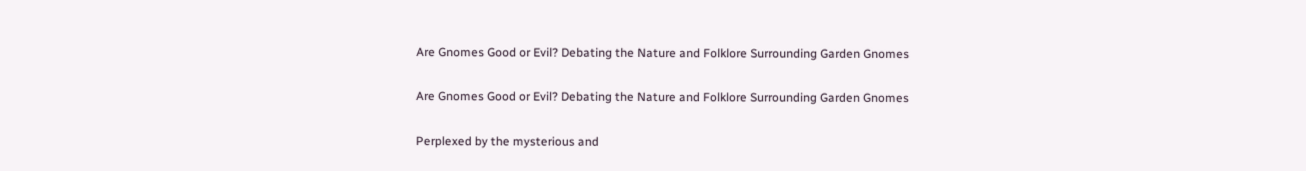Are Gnomes Good or Evil? Debating the Nature and Folklore Surrounding Garden Gnomes

Are Gnomes Good or Evil? Debating the Nature and Folklore Surrounding Garden Gnomes

Perplexed by the mysterious and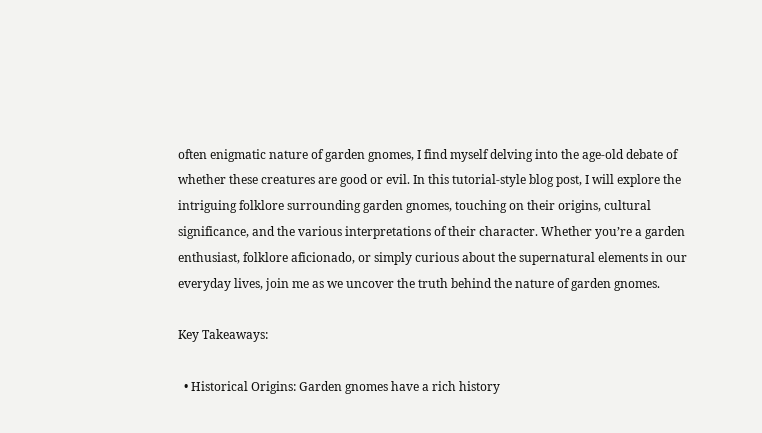often enigmatic nature of garden gnomes, I find myself delving into the age-old debate of whether these creatures are good or evil. In this tutorial-style blog post, I will explore the intriguing folklore surrounding garden gnomes, touching on their origins, cultural significance, and the various interpretations of their character. Whether you’re a garden enthusiast, folklore aficionado, or simply curious about the supernatural elements in our everyday lives, join me as we uncover the truth behind the nature of garden gnomes.

Key Takeaways:

  • Historical Origins: Garden gnomes have a rich history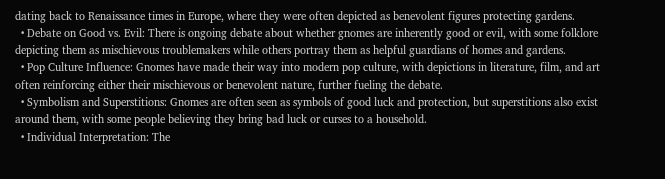dating back to Renaissance times in Europe, where they were often depicted as benevolent figures protecting gardens.
  • Debate on Good vs. Evil: There is ongoing debate about whether gnomes are inherently good or evil, with some folklore depicting them as mischievous troublemakers while others portray them as helpful guardians of homes and gardens.
  • Pop Culture Influence: Gnomes have made their way into modern pop culture, with depictions in literature, film, and art often reinforcing either their mischievous or benevolent nature, further fueling the debate.
  • Symbolism and Superstitions: Gnomes are often seen as symbols of good luck and protection, but superstitions also exist around them, with some people believing they bring bad luck or curses to a household.
  • Individual Interpretation: The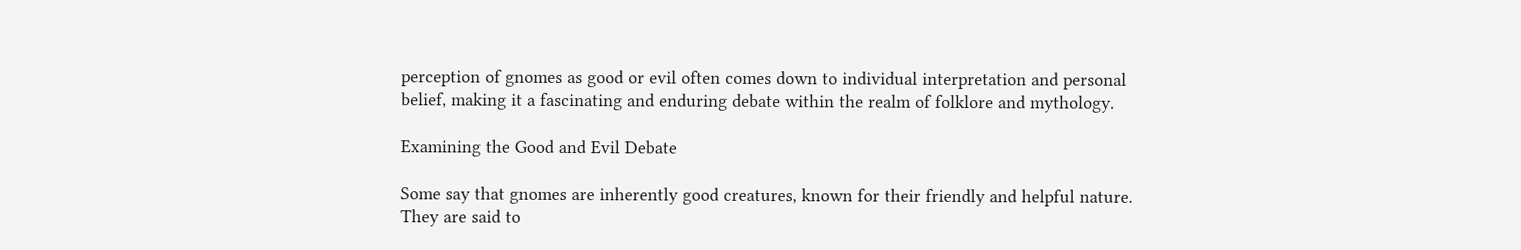perception of gnomes as good or evil often comes down to individual interpretation and personal belief, making it a fascinating and enduring debate within the realm of folklore and mythology.

Examining the Good and Evil Debate

Some say that gnomes are inherently good creatures, known for their friendly and helpful nature. They are said to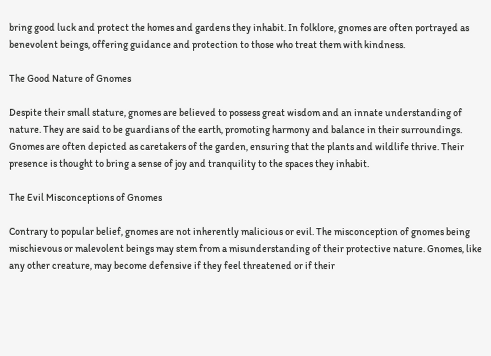bring good luck and protect the homes and gardens they inhabit. In folklore, gnomes are often portrayed as benevolent beings, offering guidance and protection to those who treat them with kindness.

The Good Nature of Gnomes

Despite their small stature, gnomes are believed to possess great wisdom and an innate understanding of nature. They are said to be guardians of the earth, promoting harmony and balance in their surroundings. Gnomes are often depicted as caretakers of the garden, ensuring that the plants and wildlife thrive. Their presence is thought to bring a sense of joy and tranquility to the spaces they inhabit.

The Evil Misconceptions of Gnomes

Contrary to popular belief, gnomes are not inherently malicious or evil. The misconception of gnomes being mischievous or malevolent beings may stem from a misunderstanding of their protective nature. Gnomes, like any other creature, may become defensive if they feel threatened or if their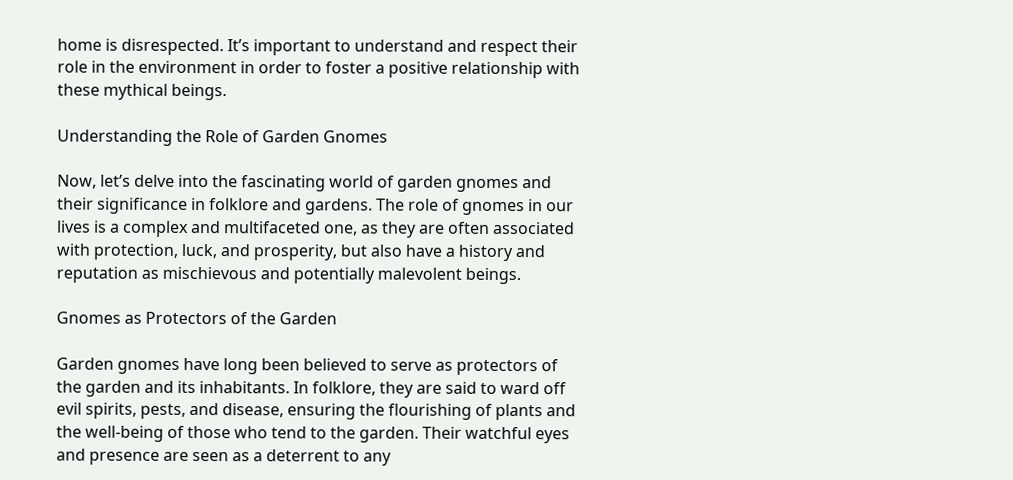home is disrespected. It’s important to understand and respect their role in the environment in order to foster a positive relationship with these mythical beings.

Understanding the Role of Garden Gnomes

Now, let’s delve into the fascinating world of garden gnomes and their significance in folklore and gardens. The role of gnomes in our lives is a complex and multifaceted one, as they are often associated with protection, luck, and prosperity, but also have a history and reputation as mischievous and potentially malevolent beings.

Gnomes as Protectors of the Garden

Garden gnomes have long been believed to serve as protectors of the garden and its inhabitants. In folklore, they are said to ward off evil spirits, pests, and disease, ensuring the flourishing of plants and the well-being of those who tend to the garden. Their watchful eyes and presence are seen as a deterrent to any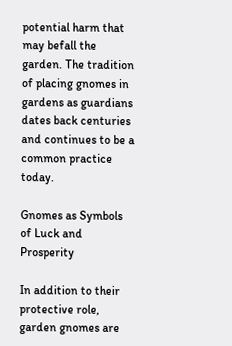potential harm that may befall the garden. The tradition of placing gnomes in gardens as guardians dates back centuries and continues to be a common practice today.

Gnomes as Symbols of Luck and Prosperity

In addition to their protective role, garden gnomes are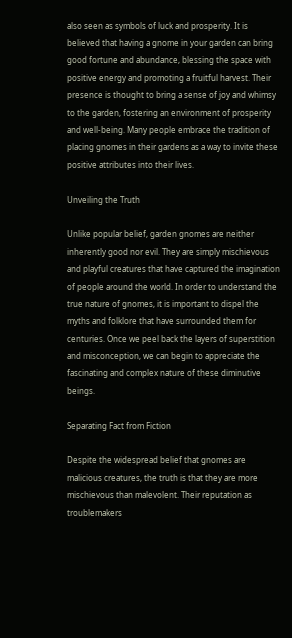also seen as symbols of luck and prosperity. It is believed that having a gnome in your garden can bring good fortune and abundance, blessing the space with positive energy and promoting a fruitful harvest. Their presence is thought to bring a sense of joy and whimsy to the garden, fostering an environment of prosperity and well-being. Many people embrace the tradition of placing gnomes in their gardens as a way to invite these positive attributes into their lives.

Unveiling the Truth

Unlike popular belief, garden gnomes are neither inherently good nor evil. They are simply mischievous and playful creatures that have captured the imagination of people around the world. In order to understand the true nature of gnomes, it is important to dispel the myths and folklore that have surrounded them for centuries. Once we peel back the layers of superstition and misconception, we can begin to appreciate the fascinating and complex nature of these diminutive beings.

Separating Fact from Fiction

Despite the widespread belief that gnomes are malicious creatures, the truth is that they are more mischievous than malevolent. Their reputation as troublemakers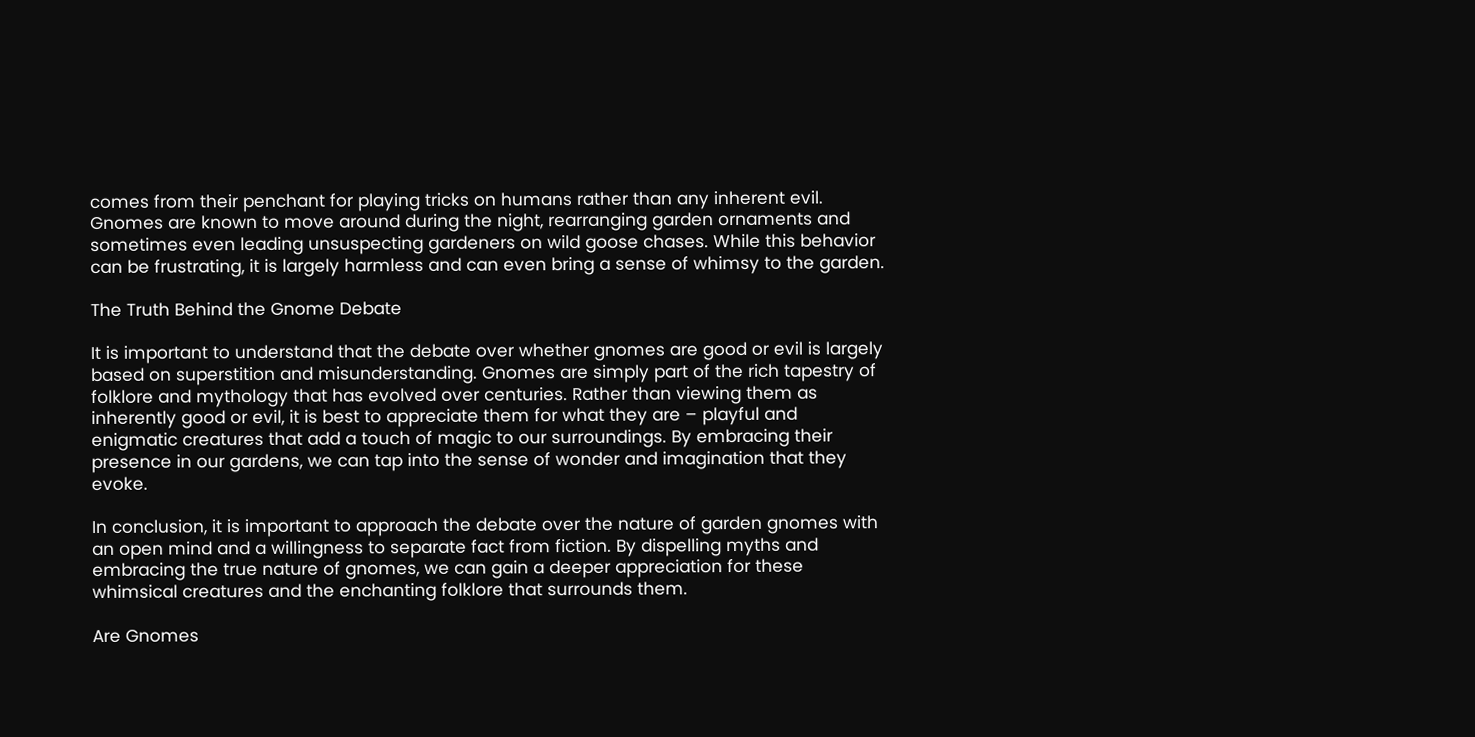comes from their penchant for playing tricks on humans rather than any inherent evil. Gnomes are known to move around during the night, rearranging garden ornaments and sometimes even leading unsuspecting gardeners on wild goose chases. While this behavior can be frustrating, it is largely harmless and can even bring a sense of whimsy to the garden.

The Truth Behind the Gnome Debate

It is important to understand that the debate over whether gnomes are good or evil is largely based on superstition and misunderstanding. Gnomes are simply part of the rich tapestry of folklore and mythology that has evolved over centuries. Rather than viewing them as inherently good or evil, it is best to appreciate them for what they are – playful and enigmatic creatures that add a touch of magic to our surroundings. By embracing their presence in our gardens, we can tap into the sense of wonder and imagination that they evoke.

In conclusion, it is important to approach the debate over the nature of garden gnomes with an open mind and a willingness to separate fact from fiction. By dispelling myths and embracing the true nature of gnomes, we can gain a deeper appreciation for these whimsical creatures and the enchanting folklore that surrounds them.

Are Gnomes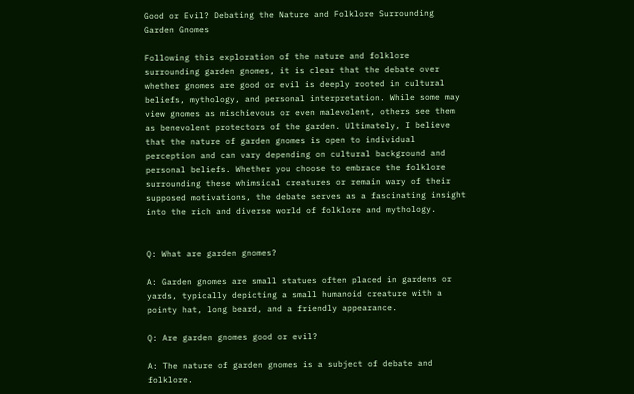Good or Evil? Debating the Nature and Folklore Surrounding Garden Gnomes

Following this exploration of the nature and folklore surrounding garden gnomes, it is clear that the debate over whether gnomes are good or evil is deeply rooted in cultural beliefs, mythology, and personal interpretation. While some may view gnomes as mischievous or even malevolent, others see them as benevolent protectors of the garden. Ultimately, I believe that the nature of garden gnomes is open to individual perception and can vary depending on cultural background and personal beliefs. Whether you choose to embrace the folklore surrounding these whimsical creatures or remain wary of their supposed motivations, the debate serves as a fascinating insight into the rich and diverse world of folklore and mythology.


Q: What are garden gnomes?

A: Garden gnomes are small statues often placed in gardens or yards, typically depicting a small humanoid creature with a pointy hat, long beard, and a friendly appearance.

Q: Are garden gnomes good or evil?

A: The nature of garden gnomes is a subject of debate and folklore.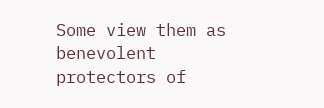Some view them as benevolent protectors of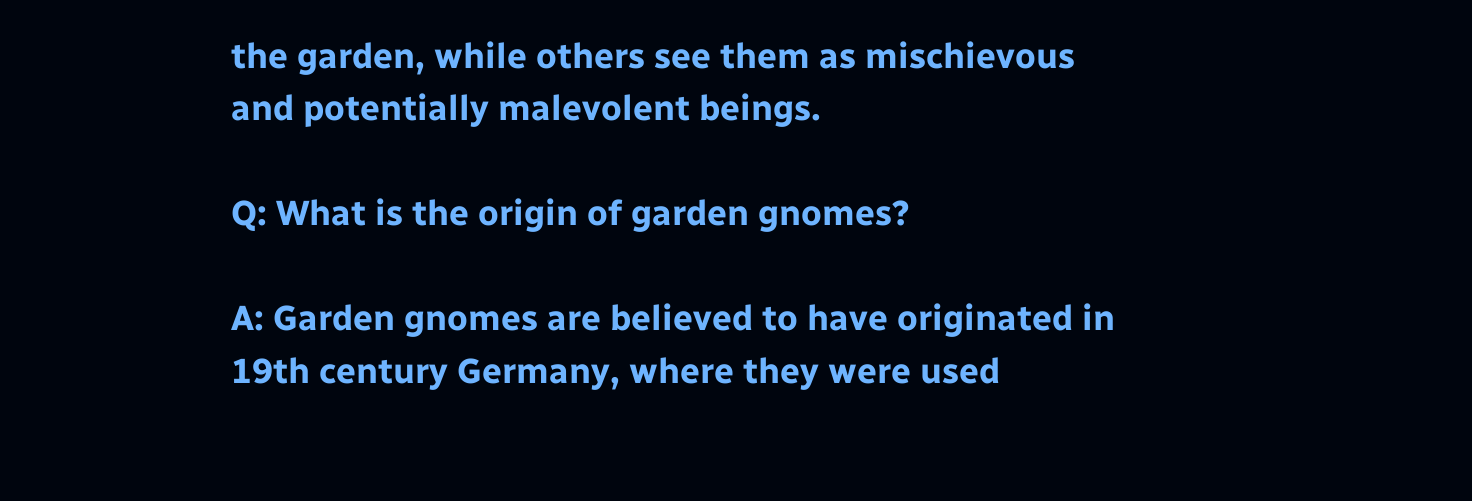the garden, while others see them as mischievous and potentially malevolent beings.

Q: What is the origin of garden gnomes?

A: Garden gnomes are believed to have originated in 19th century Germany, where they were used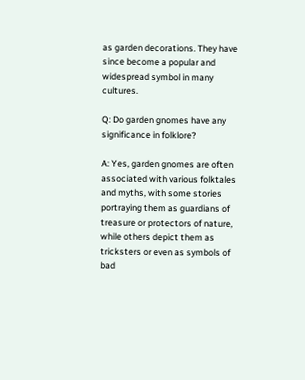as garden decorations. They have since become a popular and widespread symbol in many cultures.

Q: Do garden gnomes have any significance in folklore?

A: Yes, garden gnomes are often associated with various folktales and myths, with some stories portraying them as guardians of treasure or protectors of nature, while others depict them as tricksters or even as symbols of bad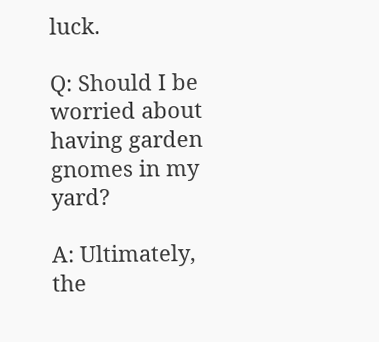luck.

Q: Should I be worried about having garden gnomes in my yard?

A: Ultimately, the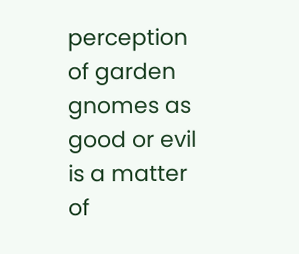perception of garden gnomes as good or evil is a matter of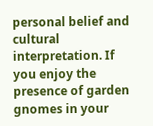personal belief and cultural interpretation. If you enjoy the presence of garden gnomes in your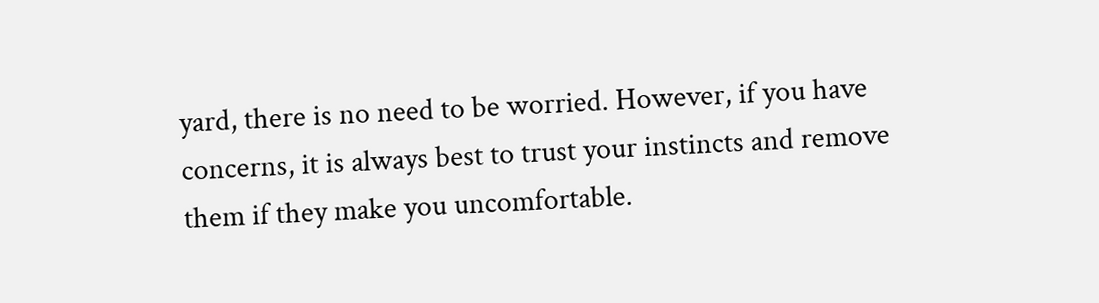yard, there is no need to be worried. However, if you have concerns, it is always best to trust your instincts and remove them if they make you uncomfortable.